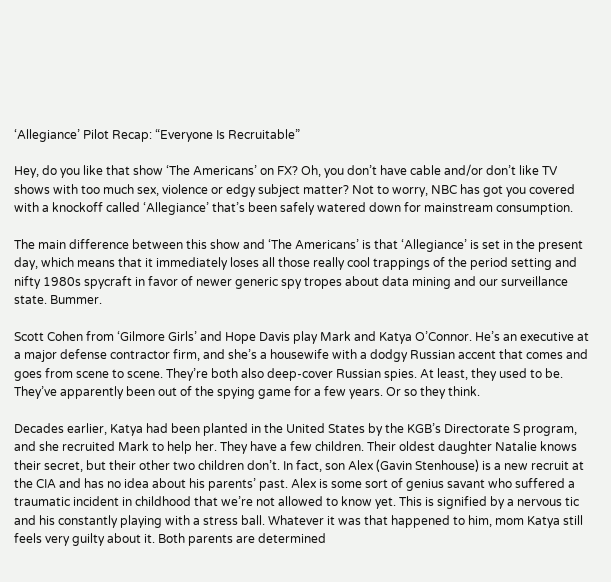‘Allegiance’ Pilot Recap: “Everyone Is Recruitable”

Hey, do you like that show ‘The Americans’ on FX? Oh, you don’t have cable and/or don’t like TV shows with too much sex, violence or edgy subject matter? Not to worry, NBC has got you covered with a knockoff called ‘Allegiance’ that’s been safely watered down for mainstream consumption.

The main difference between this show and ‘The Americans’ is that ‘Allegiance’ is set in the present day, which means that it immediately loses all those really cool trappings of the period setting and nifty 1980s spycraft in favor of newer generic spy tropes about data mining and our surveillance state. Bummer.

Scott Cohen from ‘Gilmore Girls’ and Hope Davis play Mark and Katya O’Connor. He’s an executive at a major defense contractor firm, and she’s a housewife with a dodgy Russian accent that comes and goes from scene to scene. They’re both also deep-cover Russian spies. At least, they used to be. They’ve apparently been out of the spying game for a few years. Or so they think.

Decades earlier, Katya had been planted in the United States by the KGB’s Directorate S program, and she recruited Mark to help her. They have a few children. Their oldest daughter Natalie knows their secret, but their other two children don’t. In fact, son Alex (Gavin Stenhouse) is a new recruit at the CIA and has no idea about his parents’ past. Alex is some sort of genius savant who suffered a traumatic incident in childhood that we’re not allowed to know yet. This is signified by a nervous tic and his constantly playing with a stress ball. Whatever it was that happened to him, mom Katya still feels very guilty about it. Both parents are determined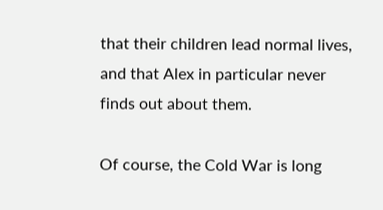that their children lead normal lives, and that Alex in particular never finds out about them.

Of course, the Cold War is long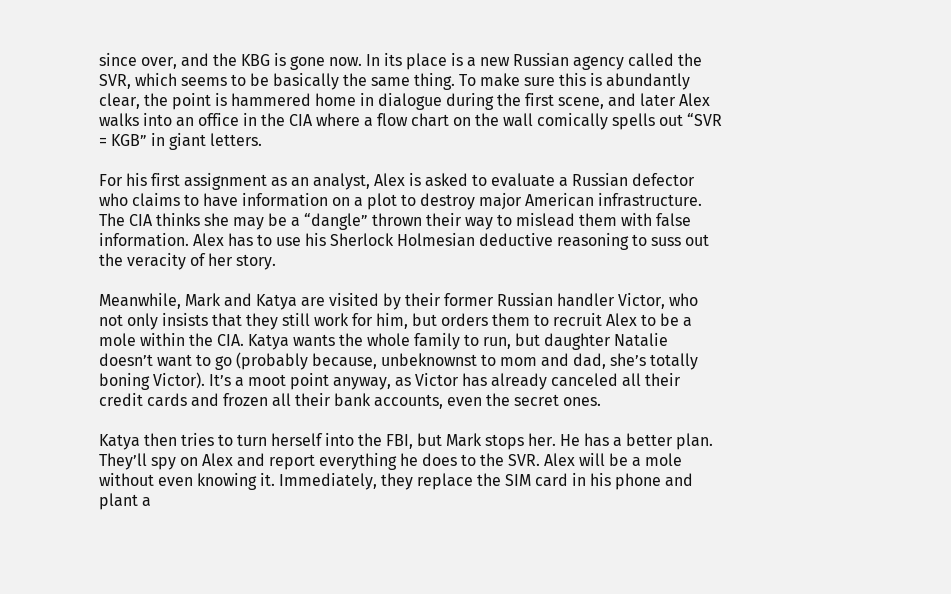since over, and the KBG is gone now. In its place is a new Russian agency called the SVR, which seems to be basically the same thing. To make sure this is abundantly clear, the point is hammered home in dialogue during the first scene, and later Alex walks into an office in the CIA where a flow chart on the wall comically spells out “SVR = KGB” in giant letters.

For his first assignment as an analyst, Alex is asked to evaluate a Russian defector who claims to have information on a plot to destroy major American infrastructure. The CIA thinks she may be a “dangle” thrown their way to mislead them with false information. Alex has to use his Sherlock Holmesian deductive reasoning to suss out the veracity of her story.

Meanwhile, Mark and Katya are visited by their former Russian handler Victor, who not only insists that they still work for him, but orders them to recruit Alex to be a mole within the CIA. Katya wants the whole family to run, but daughter Natalie doesn’t want to go (probably because, unbeknownst to mom and dad, she’s totally boning Victor). It’s a moot point anyway, as Victor has already canceled all their credit cards and frozen all their bank accounts, even the secret ones.

Katya then tries to turn herself into the FBI, but Mark stops her. He has a better plan. They’ll spy on Alex and report everything he does to the SVR. Alex will be a mole without even knowing it. Immediately, they replace the SIM card in his phone and plant a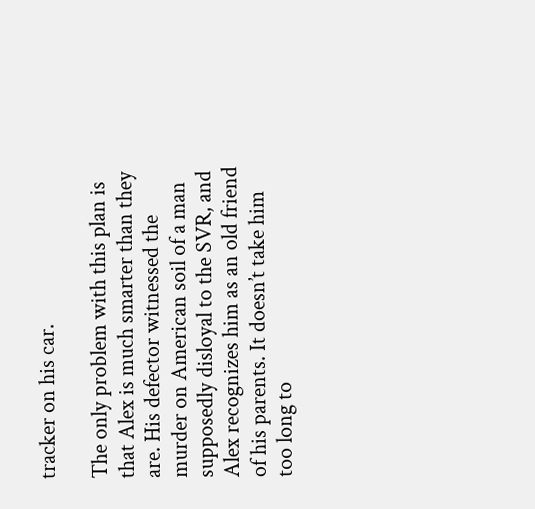tracker on his car.

The only problem with this plan is that Alex is much smarter than they are. His defector witnessed the murder on American soil of a man supposedly disloyal to the SVR, and Alex recognizes him as an old friend of his parents. It doesn’t take him too long to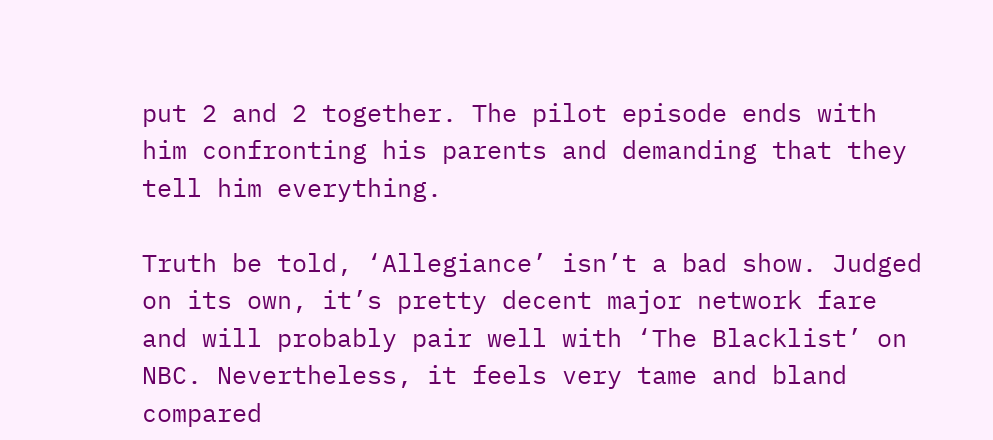put 2 and 2 together. The pilot episode ends with him confronting his parents and demanding that they tell him everything.

Truth be told, ‘Allegiance’ isn’t a bad show. Judged on its own, it’s pretty decent major network fare and will probably pair well with ‘The Blacklist’ on NBC. Nevertheless, it feels very tame and bland compared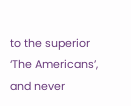to the superior ‘The Americans’, and never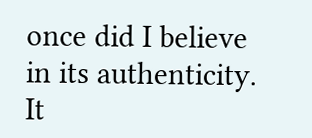once did I believe in its authenticity. It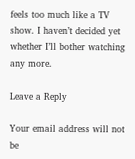feels too much like a TV show. I haven’t decided yet whether I’ll bother watching any more.

Leave a Reply

Your email address will not be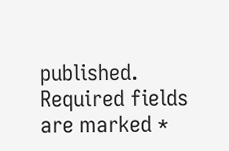published. Required fields are marked *